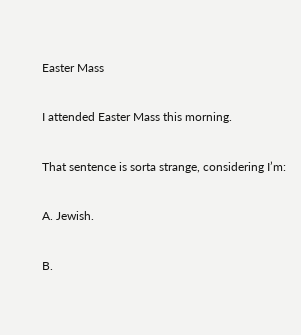Easter Mass

I attended Easter Mass this morning.

That sentence is sorta strange, considering I’m:

A. Jewish.

B.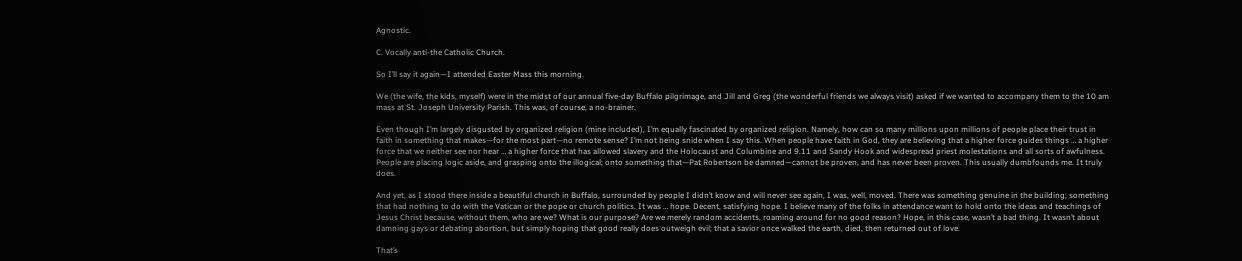Agnostic.

C. Vocally anti-the Catholic Church.

So I’ll say it again—I attended Easter Mass this morning.

We (the wife, the kids, myself) were in the midst of our annual five-day Buffalo pilgrimage, and Jill and Greg (the wonderful friends we always visit) asked if we wanted to accompany them to the 10 am mass at St. Joseph University Parish. This was, of course, a no-brainer.

Even though I’m largely disgusted by organized religion (mine included), I’m equally fascinated by organized religion. Namely, how can so many millions upon millions of people place their trust in faith in something that makes—for the most part—no remote sense? I’m not being snide when I say this. When people have faith in God, they are believing that a higher force guides things … a higher force that we neither see nor hear … a higher force that has allowed slavery and the Holocaust and Columbine and 9.11 and Sandy Hook and widespread priest molestations and all sorts of awfulness. People are placing logic aside, and grasping onto the illogical; onto something that—Pat Robertson be damned—cannot be proven, and has never been proven. This usually dumbfounds me. It truly does.

And yet, as I stood there inside a beautiful church in Buffalo, surrounded by people I didn’t know and will never see again, I was, well, moved. There was something genuine in the building; something that had nothing to do with the Vatican or the pope or church politics. It was … hope. Decent, satisfying hope. I believe many of the folks in attendance want to hold onto the ideas and teachings of Jesus Christ because, without them, who are we? What is our purpose? Are we merely random accidents, roaming around for no good reason? Hope, in this case, wasn’t a bad thing. It wasn’t about damning gays or debating abortion, but simply hoping that good really does outweigh evil; that a savior once walked the earth, died, then returned out of love.

That’s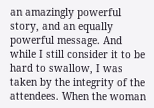an amazingly powerful story, and an equally powerful message. And while I still consider it to be hard to swallow, I was taken by the integrity of the attendees. When the woman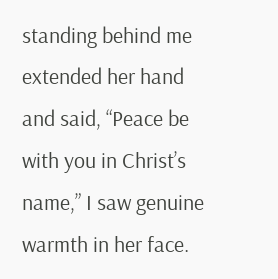standing behind me extended her hand and said, “Peace be with you in Christ’s name,” I saw genuine warmth in her face.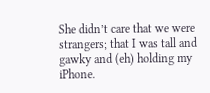She didn’t care that we were strangers; that I was tall and gawky and (eh) holding my iPhone.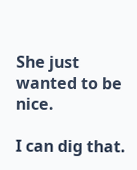She just wanted to be nice.

I can dig that.